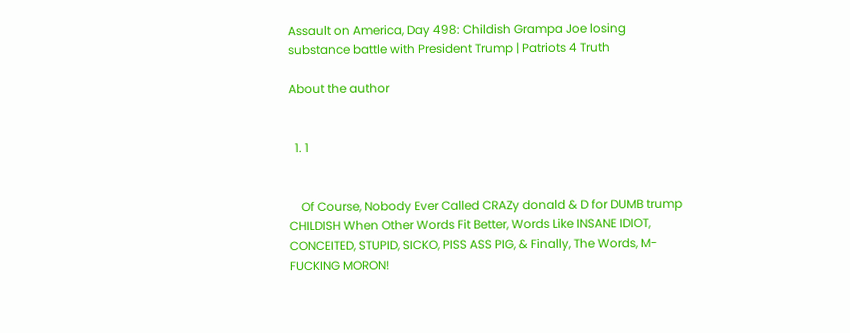Assault on America, Day 498: Childish Grampa Joe losing substance battle with President Trump | Patriots 4 Truth

About the author


  1. 1


    Of Course, Nobody Ever Called CRAZy donald & D for DUMB trump CHILDISH When Other Words Fit Better, Words Like INSANE IDIOT, CONCEITED, STUPID, SICKO, PISS ASS PIG, & Finally, The Words, M-FUCKING MORON!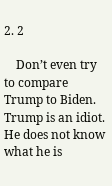2. 2

    Don’t even try to compare Trump to Biden. Trump is an idiot. He does not know what he is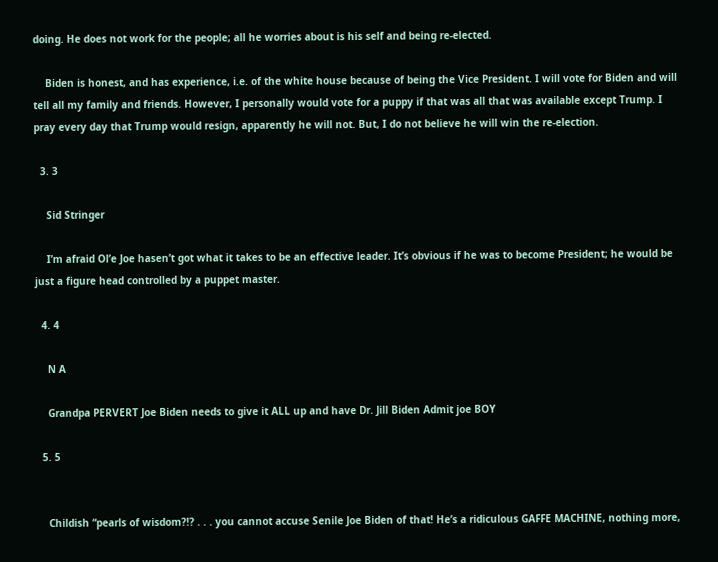doing. He does not work for the people; all he worries about is his self and being re-elected.

    Biden is honest, and has experience, i.e. of the white house because of being the Vice President. I will vote for Biden and will tell all my family and friends. However, I personally would vote for a puppy if that was all that was available except Trump. I pray every day that Trump would resign, apparently he will not. But, I do not believe he will win the re-election.

  3. 3

    Sid Stringer

    I’m afraid Ol’e Joe hasen’t got what it takes to be an effective leader. It’s obvious if he was to become President; he would be just a figure head controlled by a puppet master.

  4. 4

    N A

    Grandpa PERVERT Joe Biden needs to give it ALL up and have Dr. Jill Biden Admit joe BOY

  5. 5


    Childish “pearls of wisdom?!? . . . you cannot accuse Senile Joe Biden of that! He’s a ridiculous GAFFE MACHINE, nothing more,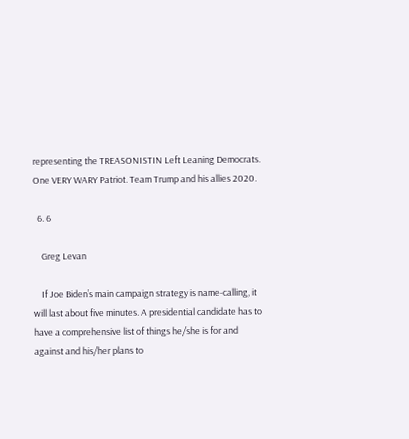representing the TREASONISTIN Left Leaning Democrats. One VERY WARY Patriot. Team Trump and his allies 2020.

  6. 6

    Greg Levan

    If Joe Biden’s main campaign strategy is name-calling, it will last about five minutes. A presidential candidate has to have a comprehensive list of things he/she is for and against and his/her plans to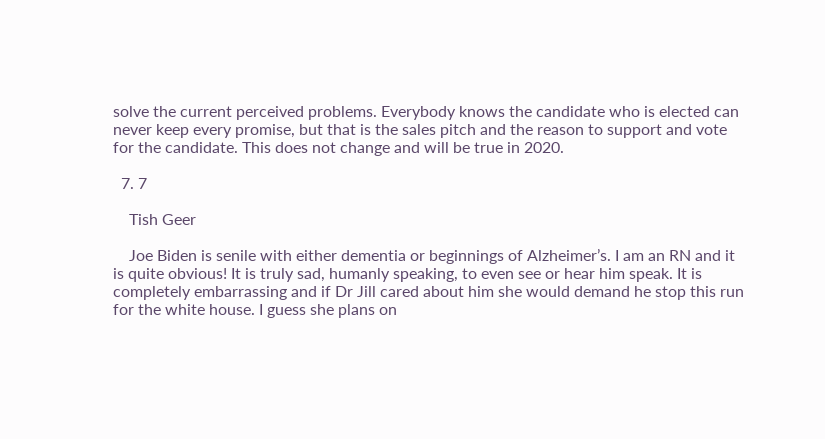solve the current perceived problems. Everybody knows the candidate who is elected can never keep every promise, but that is the sales pitch and the reason to support and vote for the candidate. This does not change and will be true in 2020.

  7. 7

    Tish Geer

    Joe Biden is senile with either dementia or beginnings of Alzheimer’s. I am an RN and it is quite obvious! It is truly sad, humanly speaking, to even see or hear him speak. It is completely embarrassing and if Dr Jill cared about him she would demand he stop this run for the white house. I guess she plans on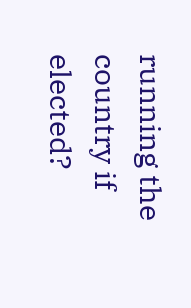running the country if elected?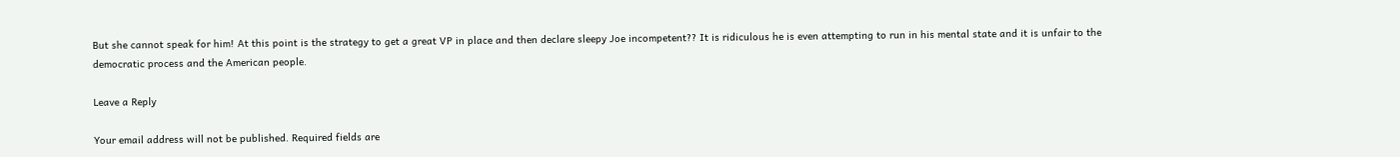But she cannot speak for him! At this point is the strategy to get a great VP in place and then declare sleepy Joe incompetent?? It is ridiculous he is even attempting to run in his mental state and it is unfair to the democratic process and the American people.

Leave a Reply

Your email address will not be published. Required fields are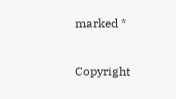marked *

Copyright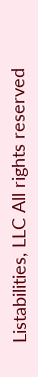Listabilities, LLC All rights reserved